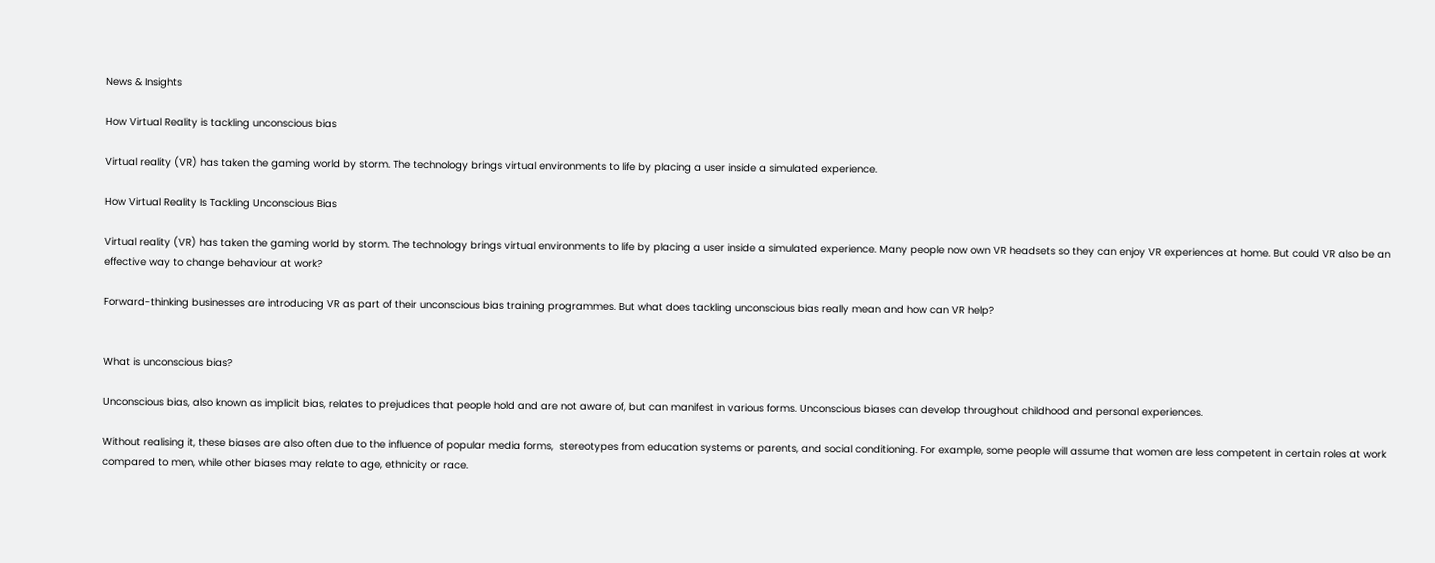News & Insights

How Virtual Reality is tackling unconscious bias

Virtual reality (VR) has taken the gaming world by storm. The technology brings virtual environments to life by placing a user inside a simulated experience.

How Virtual Reality Is Tackling Unconscious Bias

Virtual reality (VR) has taken the gaming world by storm. The technology brings virtual environments to life by placing a user inside a simulated experience. Many people now own VR headsets so they can enjoy VR experiences at home. But could VR also be an effective way to change behaviour at work?

Forward-thinking businesses are introducing VR as part of their unconscious bias training programmes. But what does tackling unconscious bias really mean and how can VR help?


What is unconscious bias?

Unconscious bias, also known as implicit bias, relates to prejudices that people hold and are not aware of, but can manifest in various forms. Unconscious biases can develop throughout childhood and personal experiences.

Without realising it, these biases are also often due to the influence of popular media forms,  stereotypes from education systems or parents, and social conditioning. For example, some people will assume that women are less competent in certain roles at work compared to men, while other biases may relate to age, ethnicity or race.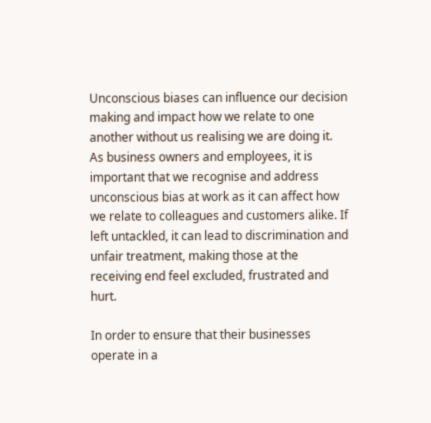Unconscious biases can influence our decision making and impact how we relate to one another without us realising we are doing it. As business owners and employees, it is important that we recognise and address unconscious bias at work as it can affect how we relate to colleagues and customers alike. If left untackled, it can lead to discrimination and unfair treatment, making those at the receiving end feel excluded, frustrated and hurt.

In order to ensure that their businesses operate in a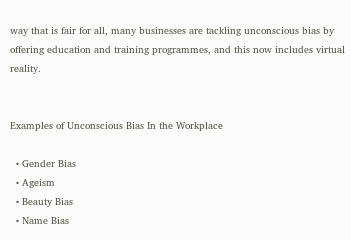way that is fair for all, many businesses are tackling unconscious bias by offering education and training programmes, and this now includes virtual reality.


Examples of Unconscious Bias In the Workplace

  • Gender Bias
  • Ageism
  • Beauty Bias
  • Name Bias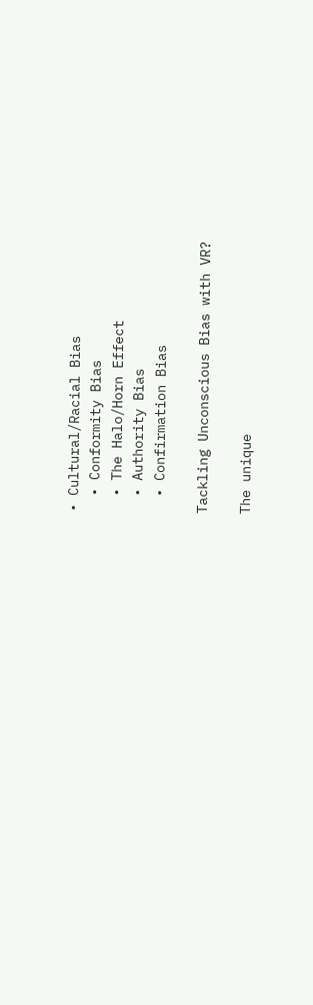• Cultural/Racial Bias
  • Conformity Bias
  • The Halo/Horn Effect
  • Authority Bias
  • Confirmation Bias

Tackling Unconscious Bias with VR?

The unique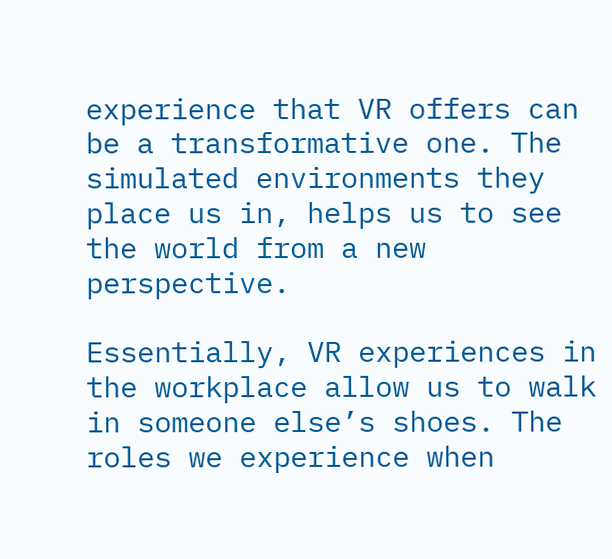experience that VR offers can be a transformative one. The simulated environments they place us in, helps us to see the world from a new perspective.

Essentially, VR experiences in the workplace allow us to walk in someone else’s shoes. The roles we experience when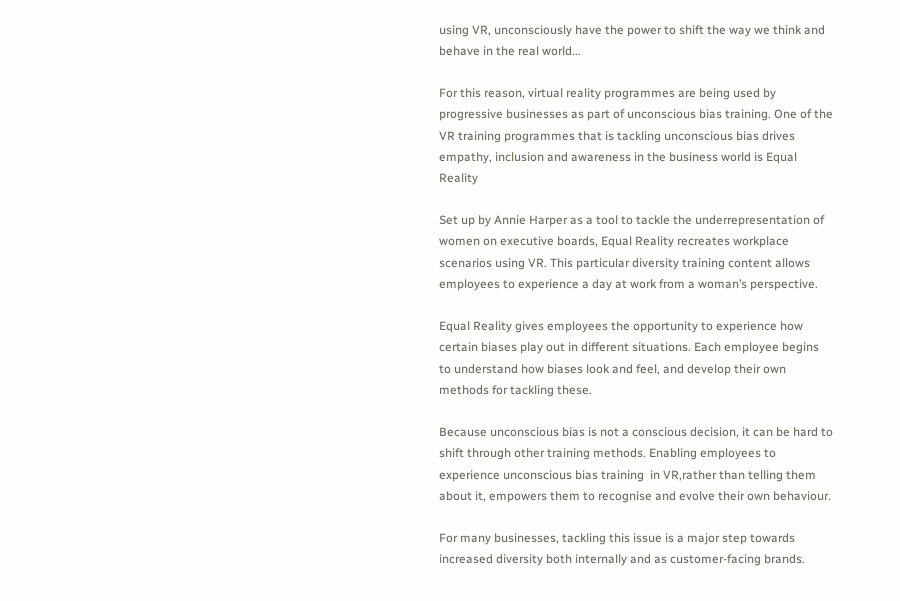using VR, unconsciously have the power to shift the way we think and behave in the real world...

For this reason, virtual reality programmes are being used by progressive businesses as part of unconscious bias training. One of the VR training programmes that is tackling unconscious bias drives empathy, inclusion and awareness in the business world is Equal Reality

Set up by Annie Harper as a tool to tackle the underrepresentation of women on executive boards, Equal Reality recreates workplace scenarios using VR. This particular diversity training content allows employees to experience a day at work from a woman’s perspective.

Equal Reality gives employees the opportunity to experience how certain biases play out in different situations. Each employee begins to understand how biases look and feel, and develop their own methods for tackling these.

Because unconscious bias is not a conscious decision, it can be hard to shift through other training methods. Enabling employees to experience unconscious bias training  in VR,rather than telling them about it, empowers them to recognise and evolve their own behaviour.

For many businesses, tackling this issue is a major step towards increased diversity both internally and as customer-facing brands.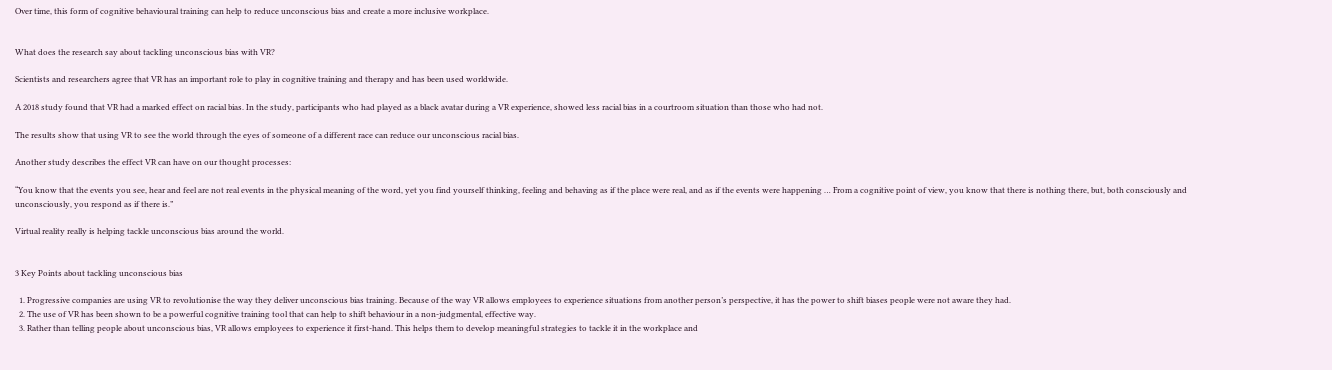Over time, this form of cognitive behavioural training can help to reduce unconscious bias and create a more inclusive workplace.


What does the research say about tackling unconscious bias with VR?

Scientists and researchers agree that VR has an important role to play in cognitive training and therapy and has been used worldwide.

A 2018 study found that VR had a marked effect on racial bias. In the study, participants who had played as a black avatar during a VR experience, showed less racial bias in a courtroom situation than those who had not.

The results show that using VR to see the world through the eyes of someone of a different race can reduce our unconscious racial bias.

Another study describes the effect VR can have on our thought processes:

“You know that the events you see, hear and feel are not real events in the physical meaning of the word, yet you find yourself thinking, feeling and behaving as if the place were real, and as if the events were happening … From a cognitive point of view, you know that there is nothing there, but, both consciously and unconsciously, you respond as if there is.”

Virtual reality really is helping tackle unconscious bias around the world.


3 Key Points about tackling unconscious bias

  1. Progressive companies are using VR to revolutionise the way they deliver unconscious bias training. Because of the way VR allows employees to experience situations from another person’s perspective, it has the power to shift biases people were not aware they had.
  2. The use of VR has been shown to be a powerful cognitive training tool that can help to shift behaviour in a non-judgmental, effective way.
  3. Rather than telling people about unconscious bias, VR allows employees to experience it first-hand. This helps them to develop meaningful strategies to tackle it in the workplace and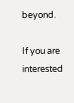beyond.

If you are interested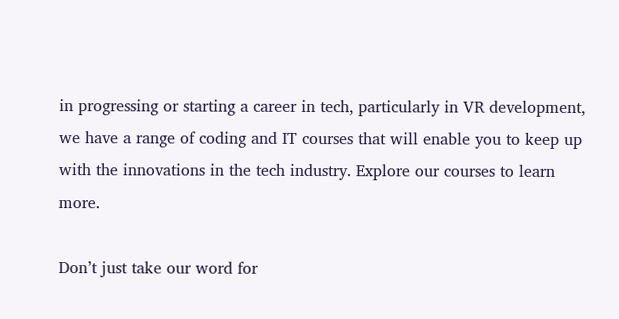in progressing or starting a career in tech, particularly in VR development, we have a range of coding and IT courses that will enable you to keep up with the innovations in the tech industry. Explore our courses to learn more.

Don’t just take our word for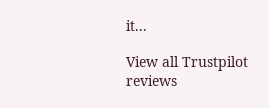it...

View all Trustpilot reviews